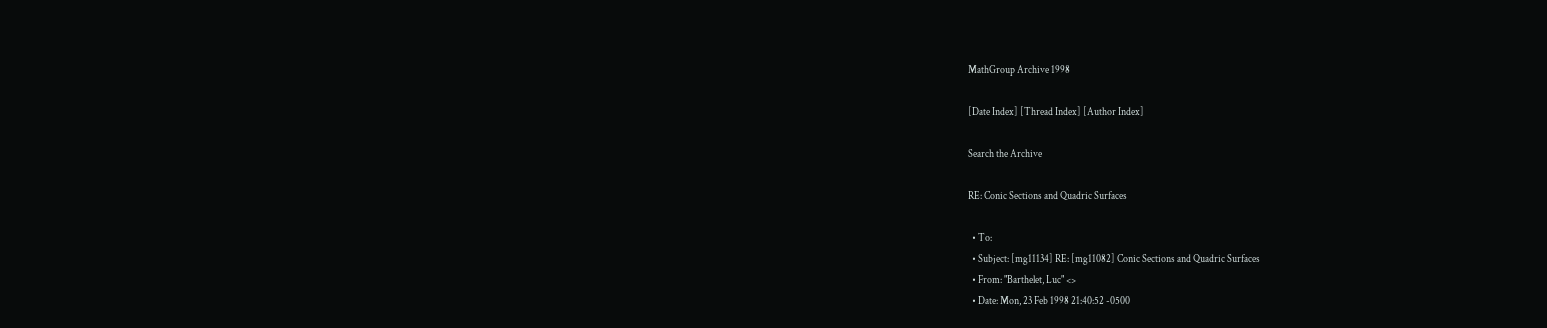MathGroup Archive 1998

[Date Index] [Thread Index] [Author Index]

Search the Archive

RE: Conic Sections and Quadric Surfaces

  • To:
  • Subject: [mg11134] RE: [mg11082] Conic Sections and Quadric Surfaces
  • From: "Barthelet, Luc" <>
  • Date: Mon, 23 Feb 1998 21:40:52 -0500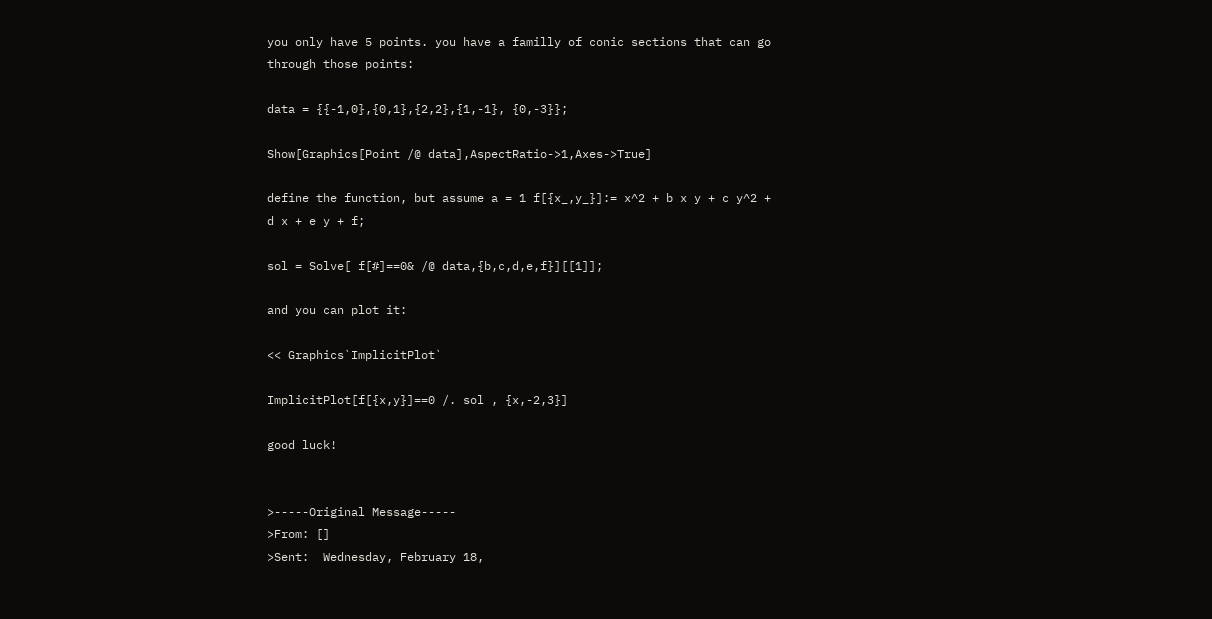you only have 5 points. you have a familly of conic sections that can go
through those points:

data = {{-1,0},{0,1},{2,2},{1,-1}, {0,-3}};

Show[Graphics[Point /@ data],AspectRatio->1,Axes->True]

define the function, but assume a = 1 f[{x_,y_}]:= x^2 + b x y + c y^2 +
d x + e y + f;

sol = Solve[ f[#]==0& /@ data,{b,c,d,e,f}][[1]];

and you can plot it:

<< Graphics`ImplicitPlot`

ImplicitPlot[f[{x,y}]==0 /. sol , {x,-2,3}]

good luck!


>-----Original Message-----
>From: []
>Sent:  Wednesday, February 18,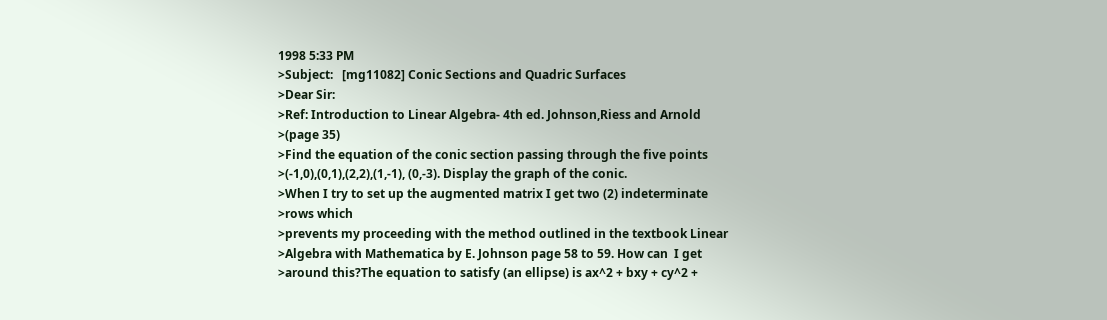1998 5:33 PM
>Subject:   [mg11082] Conic Sections and Quadric Surfaces
>Dear Sir:
>Ref: Introduction to Linear Algebra- 4th ed. Johnson,Riess and Arnold
>(page 35)
>Find the equation of the conic section passing through the five points
>(-1,0),(0,1),(2,2),(1,-1), (0,-3). Display the graph of the conic.
>When I try to set up the augmented matrix I get two (2) indeterminate
>rows which
>prevents my proceeding with the method outlined in the textbook Linear
>Algebra with Mathematica by E. Johnson page 58 to 59. How can  I get
>around this?The equation to satisfy (an ellipse) is ax^2 + bxy + cy^2 +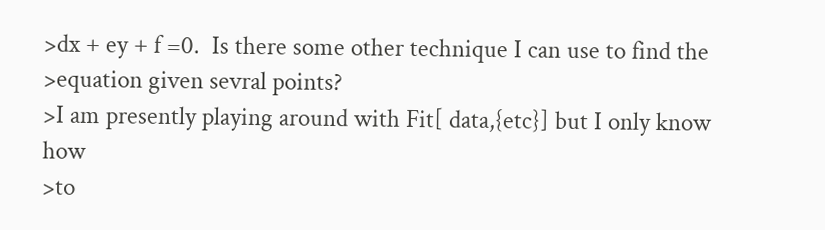>dx + ey + f =0.  Is there some other technique I can use to find the
>equation given sevral points?
>I am presently playing around with Fit[ data,{etc}] but I only know how
>to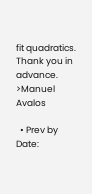fit quadratics. Thank you in advance.
>Manuel Avalos

  • Prev by Date: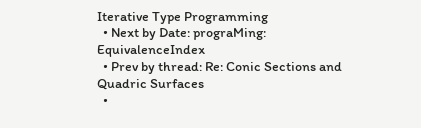Iterative Type Programming
  • Next by Date: prograMing: EquivalenceIndex
  • Prev by thread: Re: Conic Sections and Quadric Surfaces
  •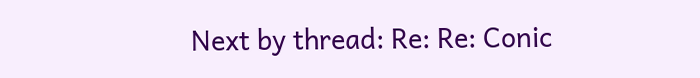Next by thread: Re: Re: Conic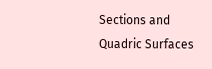Sections and Quadric Surfaces